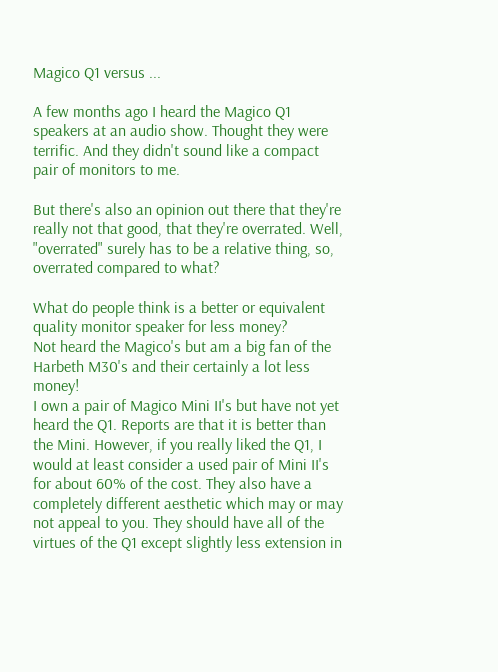Magico Q1 versus ...

A few months ago I heard the Magico Q1 speakers at an audio show. Thought they were terrific. And they didn't sound like a compact pair of monitors to me.

But there's also an opinion out there that they're really not that good, that they're overrated. Well, "overrated" surely has to be a relative thing, so, overrated compared to what?

What do people think is a better or equivalent quality monitor speaker for less money?
Not heard the Magico's but am a big fan of the Harbeth M30's and their certainly a lot less money!
I own a pair of Magico Mini II's but have not yet heard the Q1. Reports are that it is better than the Mini. However, if you really liked the Q1, I would at least consider a used pair of Mini II's for about 60% of the cost. They also have a completely different aesthetic which may or may not appeal to you. They should have all of the virtues of the Q1 except slightly less extension in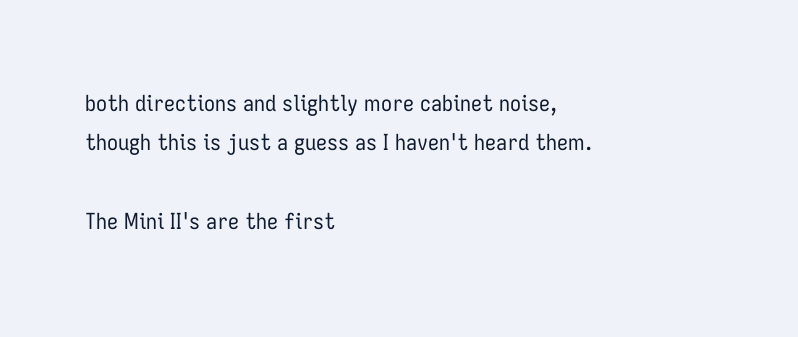both directions and slightly more cabinet noise, though this is just a guess as I haven't heard them.

The Mini II's are the first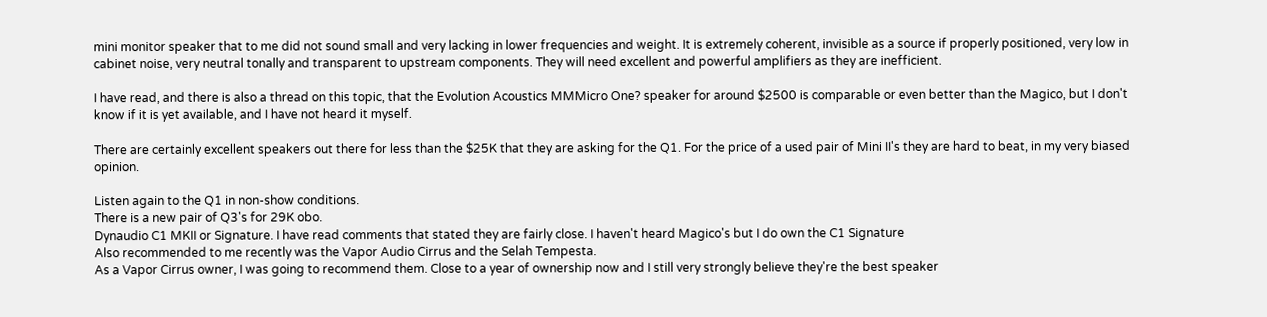mini monitor speaker that to me did not sound small and very lacking in lower frequencies and weight. It is extremely coherent, invisible as a source if properly positioned, very low in cabinet noise, very neutral tonally and transparent to upstream components. They will need excellent and powerful amplifiers as they are inefficient.

I have read, and there is also a thread on this topic, that the Evolution Acoustics MMMicro One? speaker for around $2500 is comparable or even better than the Magico, but I don't know if it is yet available, and I have not heard it myself.

There are certainly excellent speakers out there for less than the $25K that they are asking for the Q1. For the price of a used pair of Mini II's they are hard to beat, in my very biased opinion.

Listen again to the Q1 in non-show conditions.
There is a new pair of Q3's for 29K obo.
Dynaudio C1 MKII or Signature. I have read comments that stated they are fairly close. I haven't heard Magico's but I do own the C1 Signature
Also recommended to me recently was the Vapor Audio Cirrus and the Selah Tempesta.
As a Vapor Cirrus owner, I was going to recommend them. Close to a year of ownership now and I still very strongly believe they're the best speaker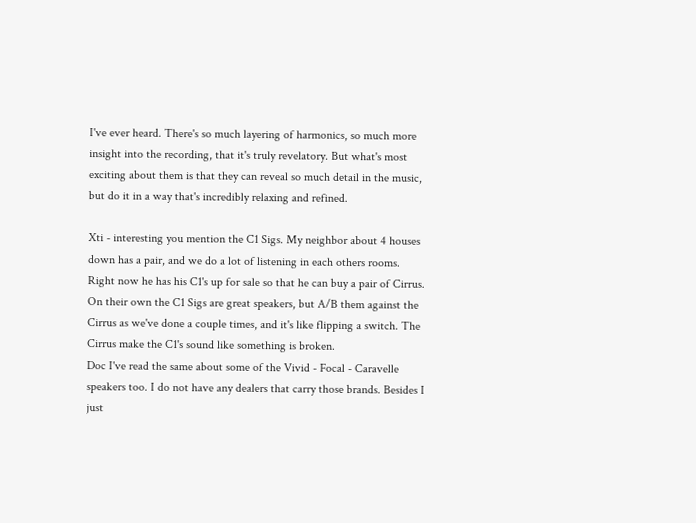I've ever heard. There's so much layering of harmonics, so much more insight into the recording, that it's truly revelatory. But what's most exciting about them is that they can reveal so much detail in the music, but do it in a way that's incredibly relaxing and refined.

Xti - interesting you mention the C1 Sigs. My neighbor about 4 houses down has a pair, and we do a lot of listening in each others rooms. Right now he has his C1's up for sale so that he can buy a pair of Cirrus. On their own the C1 Sigs are great speakers, but A/B them against the Cirrus as we've done a couple times, and it's like flipping a switch. The Cirrus make the C1's sound like something is broken.
Doc I've read the same about some of the Vivid - Focal - Caravelle speakers too. I do not have any dealers that carry those brands. Besides I just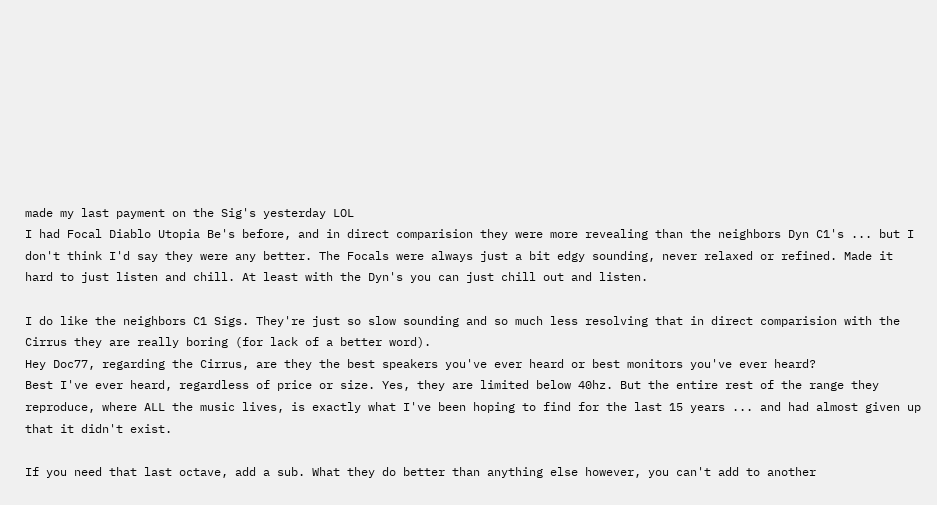made my last payment on the Sig's yesterday LOL
I had Focal Diablo Utopia Be's before, and in direct comparision they were more revealing than the neighbors Dyn C1's ... but I don't think I'd say they were any better. The Focals were always just a bit edgy sounding, never relaxed or refined. Made it hard to just listen and chill. At least with the Dyn's you can just chill out and listen.

I do like the neighbors C1 Sigs. They're just so slow sounding and so much less resolving that in direct comparision with the Cirrus they are really boring (for lack of a better word).
Hey Doc77, regarding the Cirrus, are they the best speakers you've ever heard or best monitors you've ever heard?
Best I've ever heard, regardless of price or size. Yes, they are limited below 40hz. But the entire rest of the range they reproduce, where ALL the music lives, is exactly what I've been hoping to find for the last 15 years ... and had almost given up that it didn't exist.

If you need that last octave, add a sub. What they do better than anything else however, you can't add to another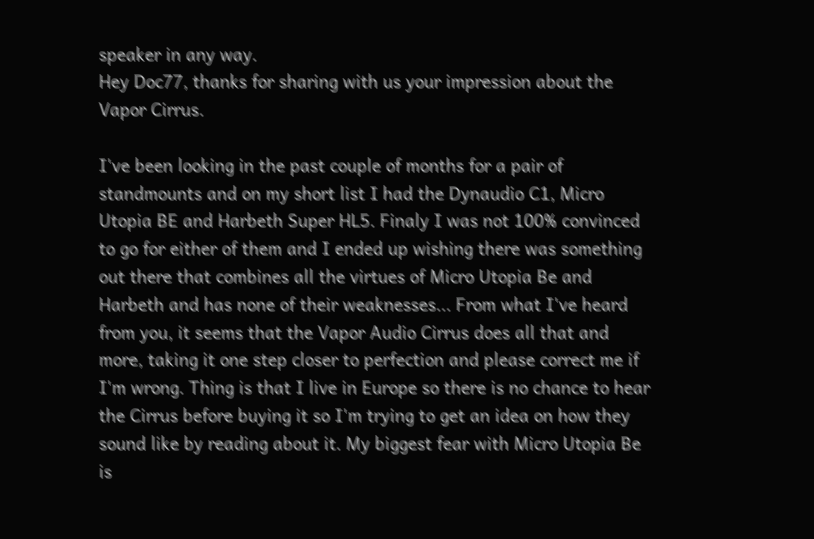speaker in any way.
Hey Doc77, thanks for sharing with us your impression about the Vapor Cirrus.

I've been looking in the past couple of months for a pair of standmounts and on my short list I had the Dynaudio C1, Micro Utopia BE and Harbeth Super HL5. Finaly I was not 100% convinced to go for either of them and I ended up wishing there was something out there that combines all the virtues of Micro Utopia Be and Harbeth and has none of their weaknesses... From what I've heard from you, it seems that the Vapor Audio Cirrus does all that and more, taking it one step closer to perfection and please correct me if I'm wrong. Thing is that I live in Europe so there is no chance to hear the Cirrus before buying it so I'm trying to get an idea on how they sound like by reading about it. My biggest fear with Micro Utopia Be is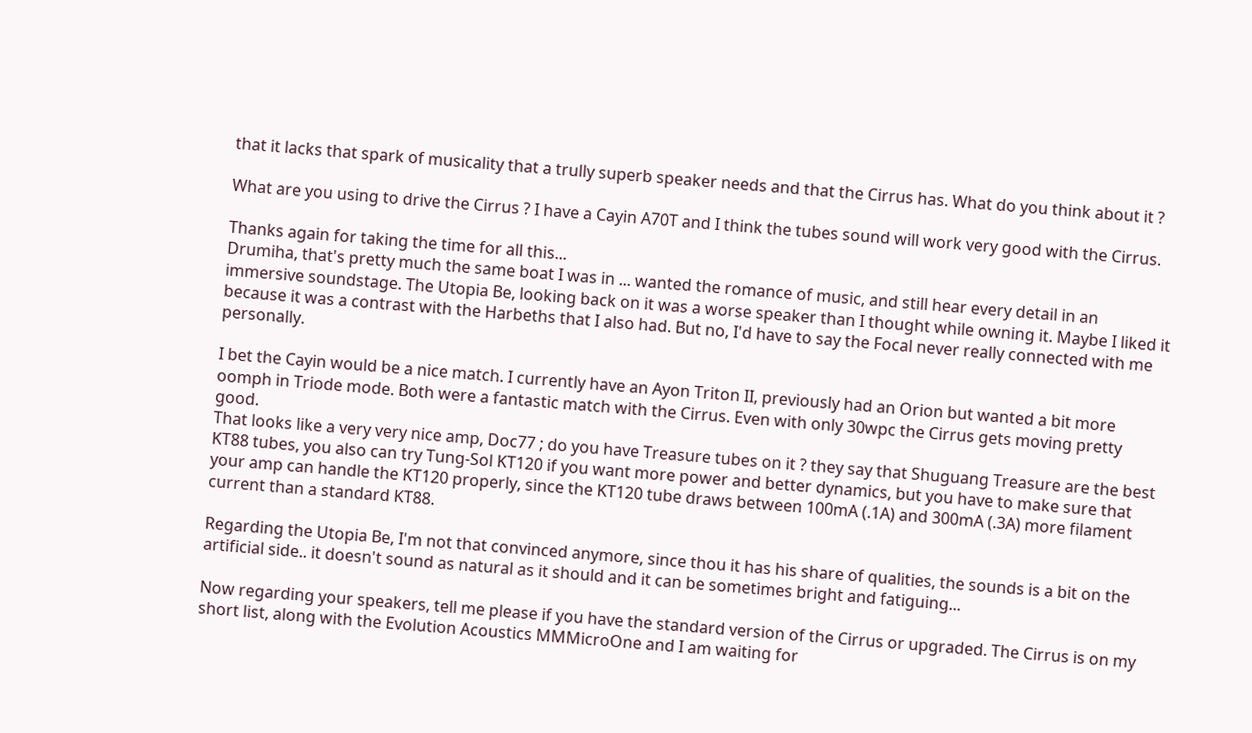that it lacks that spark of musicality that a trully superb speaker needs and that the Cirrus has. What do you think about it ?

What are you using to drive the Cirrus ? I have a Cayin A70T and I think the tubes sound will work very good with the Cirrus.

Thanks again for taking the time for all this...
Drumiha, that's pretty much the same boat I was in ... wanted the romance of music, and still hear every detail in an immersive soundstage. The Utopia Be, looking back on it was a worse speaker than I thought while owning it. Maybe I liked it because it was a contrast with the Harbeths that I also had. But no, I'd have to say the Focal never really connected with me personally.

I bet the Cayin would be a nice match. I currently have an Ayon Triton II, previously had an Orion but wanted a bit more oomph in Triode mode. Both were a fantastic match with the Cirrus. Even with only 30wpc the Cirrus gets moving pretty good.
That looks like a very very nice amp, Doc77 ; do you have Treasure tubes on it ? they say that Shuguang Treasure are the best KT88 tubes, you also can try Tung-Sol KT120 if you want more power and better dynamics, but you have to make sure that your amp can handle the KT120 properly, since the KT120 tube draws between 100mA (.1A) and 300mA (.3A) more filament current than a standard KT88.

Regarding the Utopia Be, I'm not that convinced anymore, since thou it has his share of qualities, the sounds is a bit on the artificial side.. it doesn't sound as natural as it should and it can be sometimes bright and fatiguing...

Now regarding your speakers, tell me please if you have the standard version of the Cirrus or upgraded. The Cirrus is on my short list, along with the Evolution Acoustics MMMicroOne and I am waiting for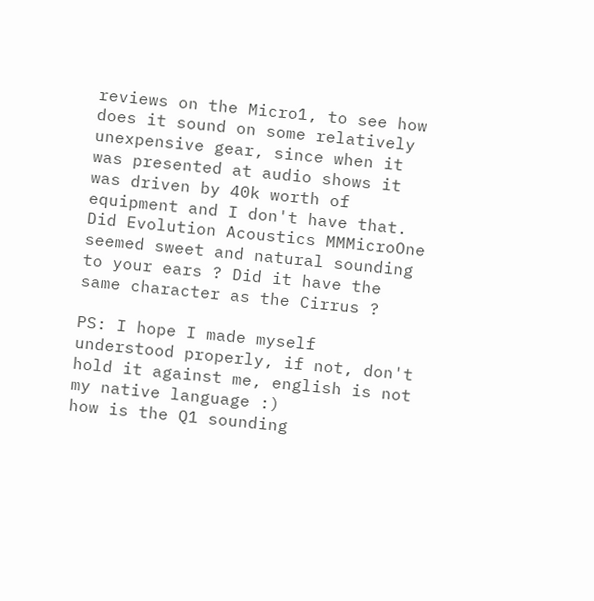reviews on the Micro1, to see how does it sound on some relatively unexpensive gear, since when it was presented at audio shows it was driven by 40k worth of equipment and I don't have that. Did Evolution Acoustics MMMicroOne seemed sweet and natural sounding to your ears ? Did it have the same character as the Cirrus ?

PS: I hope I made myself understood properly, if not, don't hold it against me, english is not my native language :)
how is the Q1 sounding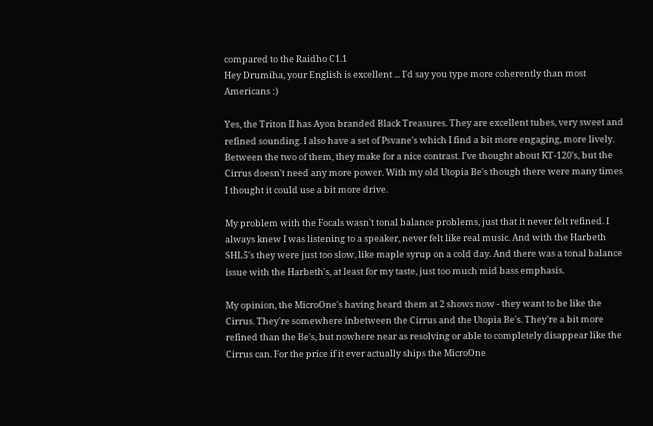compared to the Raidho C1.1
Hey Drumiha, your English is excellent ... I'd say you type more coherently than most Americans :)

Yes, the Triton II has Ayon branded Black Treasures. They are excellent tubes, very sweet and refined sounding. I also have a set of Psvane's which I find a bit more engaging, more lively. Between the two of them, they make for a nice contrast. I've thought about KT-120's, but the Cirrus doesn't need any more power. With my old Utopia Be's though there were many times I thought it could use a bit more drive.

My problem with the Focals wasn't tonal balance problems, just that it never felt refined. I always knew I was listening to a speaker, never felt like real music. And with the Harbeth SHL5's they were just too slow, like maple syrup on a cold day. And there was a tonal balance issue with the Harbeth's, at least for my taste, just too much mid bass emphasis.

My opinion, the MicroOne's having heard them at 2 shows now - they want to be like the Cirrus. They're somewhere inbetween the Cirrus and the Utopia Be's. They're a bit more refined than the Be's, but nowhere near as resolving or able to completely disappear like the Cirrus can. For the price if it ever actually ships the MicroOne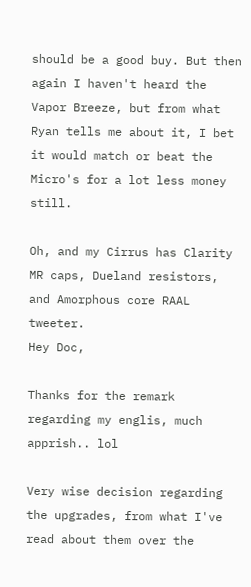should be a good buy. But then again I haven't heard the Vapor Breeze, but from what Ryan tells me about it, I bet it would match or beat the Micro's for a lot less money still.

Oh, and my Cirrus has Clarity MR caps, Dueland resistors, and Amorphous core RAAL tweeter.
Hey Doc,

Thanks for the remark regarding my englis, much apprish.. lol

Very wise decision regarding the upgrades, from what I've read about them over the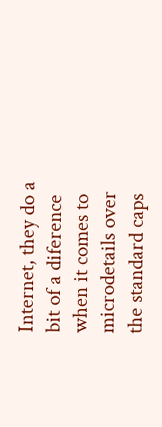Internet, they do a bit of a diference when it comes to microdetails over the standard caps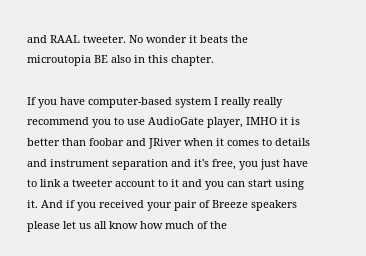and RAAL tweeter. No wonder it beats the microutopia BE also in this chapter.

If you have computer-based system I really really recommend you to use AudioGate player, IMHO it is better than foobar and JRiver when it comes to details and instrument separation and it's free, you just have to link a tweeter account to it and you can start using it. And if you received your pair of Breeze speakers please let us all know how much of the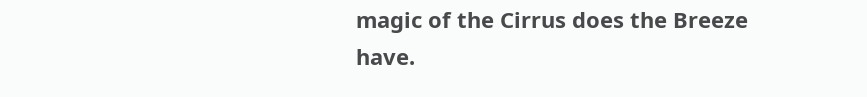magic of the Cirrus does the Breeze have.